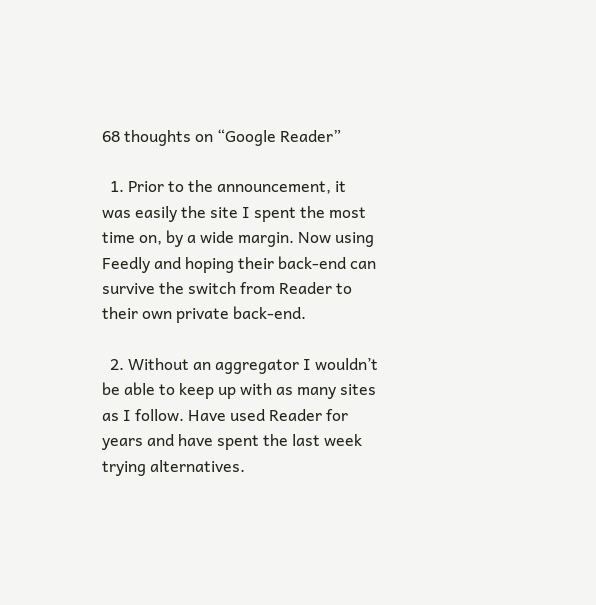68 thoughts on “Google Reader”

  1. Prior to the announcement, it was easily the site I spent the most time on, by a wide margin. Now using Feedly and hoping their back-end can survive the switch from Reader to their own private back-end.

  2. Without an aggregator I wouldn’t be able to keep up with as many sites as I follow. Have used Reader for years and have spent the last week trying alternatives.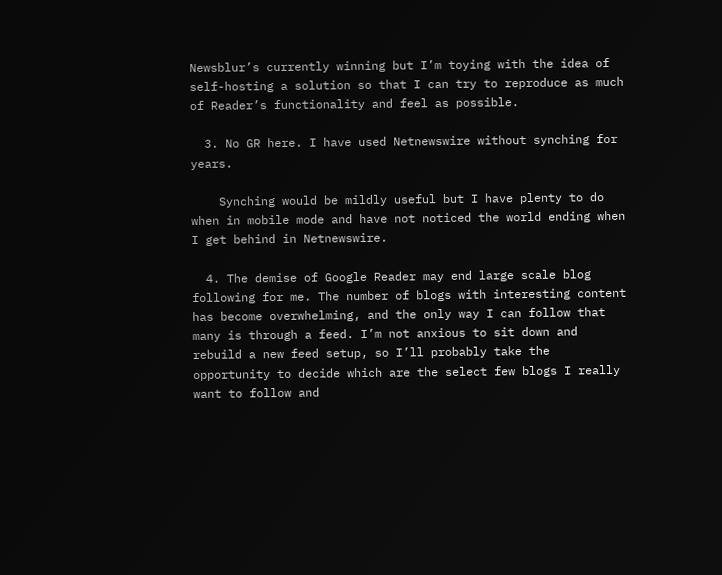Newsblur’s currently winning but I’m toying with the idea of self-hosting a solution so that I can try to reproduce as much of Reader’s functionality and feel as possible.

  3. No GR here. I have used Netnewswire without synching for years.

    Synching would be mildly useful but I have plenty to do when in mobile mode and have not noticed the world ending when I get behind in Netnewswire.

  4. The demise of Google Reader may end large scale blog following for me. The number of blogs with interesting content has become overwhelming, and the only way I can follow that many is through a feed. I’m not anxious to sit down and rebuild a new feed setup, so I’ll probably take the opportunity to decide which are the select few blogs I really want to follow and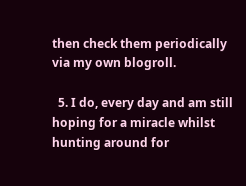then check them periodically via my own blogroll.

  5. I do, every day and am still hoping for a miracle whilst hunting around for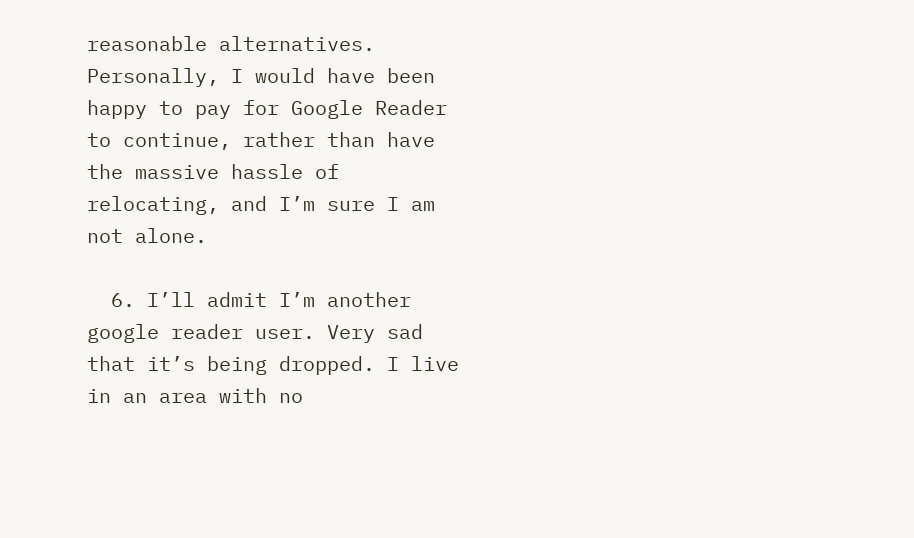reasonable alternatives. Personally, I would have been happy to pay for Google Reader to continue, rather than have the massive hassle of relocating, and I’m sure I am not alone.

  6. I’ll admit I’m another google reader user. Very sad that it’s being dropped. I live in an area with no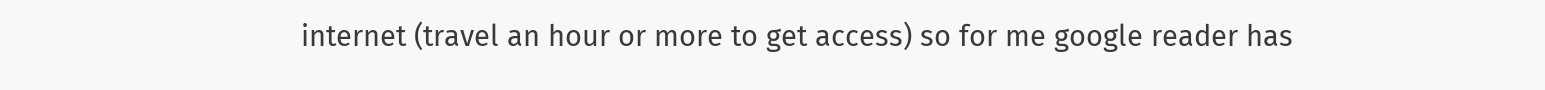internet (travel an hour or more to get access) so for me google reader has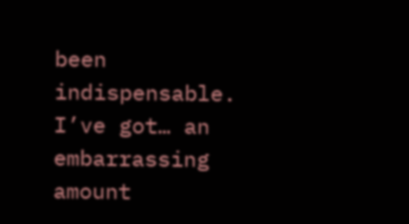been indispensable. I’ve got… an embarrassing amount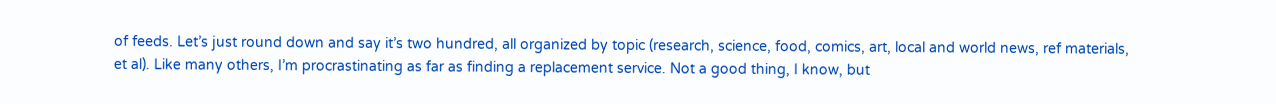of feeds. Let’s just round down and say it’s two hundred, all organized by topic (research, science, food, comics, art, local and world news, ref materials, et al). Like many others, I’m procrastinating as far as finding a replacement service. Not a good thing, I know, but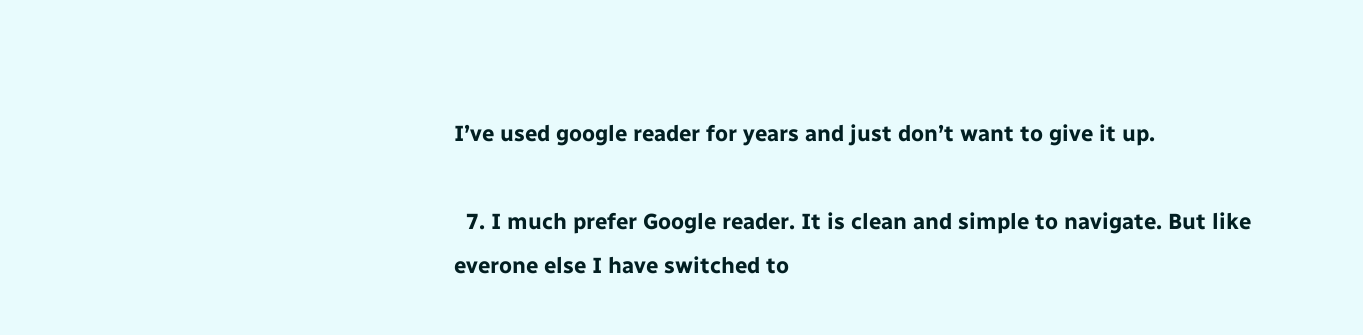I’ve used google reader for years and just don’t want to give it up.

  7. I much prefer Google reader. It is clean and simple to navigate. But like everone else I have switched to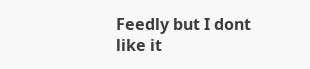Feedly but I dont like it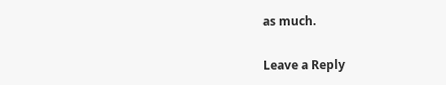as much.

Leave a Reply